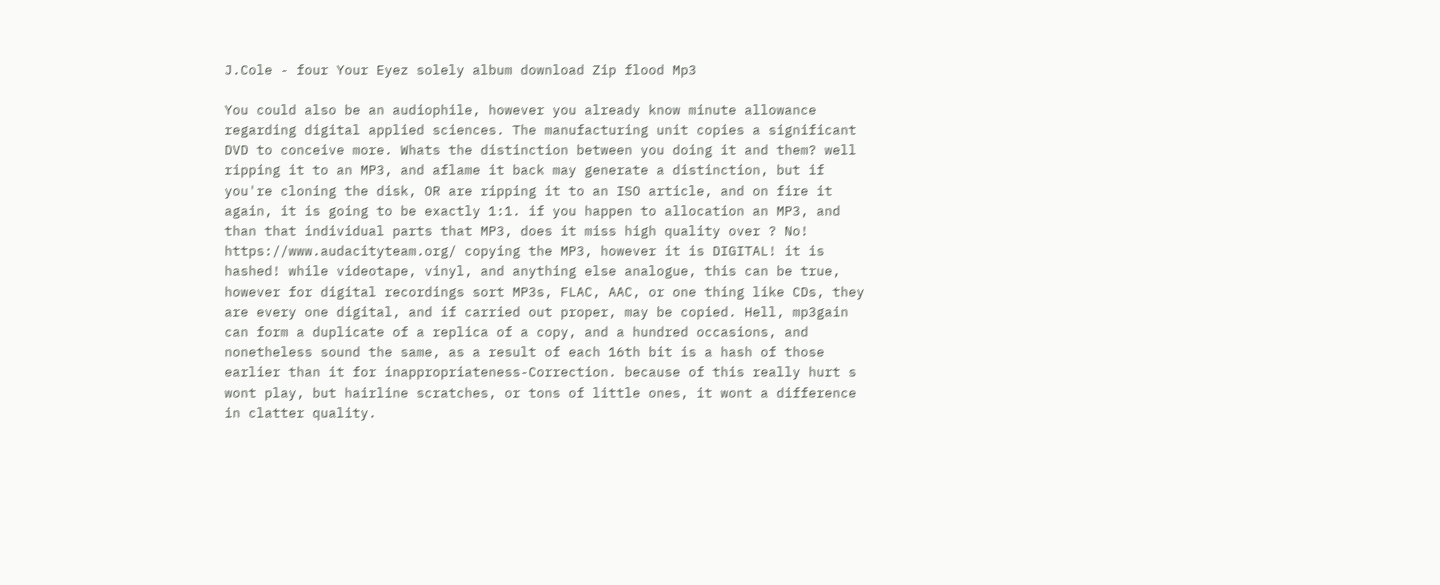J.Cole - four Your Eyez solely album download Zip flood Mp3

You could also be an audiophile, however you already know minute allowance regarding digital applied sciences. The manufacturing unit copies a significant DVD to conceive more. Whats the distinction between you doing it and them? well ripping it to an MP3, and aflame it back may generate a distinction, but if you're cloning the disk, OR are ripping it to an ISO article, and on fire it again, it is going to be exactly 1:1. if you happen to allocation an MP3, and than that individual parts that MP3, does it miss high quality over ? No! https://www.audacityteam.org/ copying the MP3, however it is DIGITAL! it is hashed! while videotape, vinyl, and anything else analogue, this can be true, however for digital recordings sort MP3s, FLAC, AAC, or one thing like CDs, they are every one digital, and if carried out proper, may be copied. Hell, mp3gain can form a duplicate of a replica of a copy, and a hundred occasions, and nonetheless sound the same, as a result of each 16th bit is a hash of those earlier than it for inappropriateness-Correction. because of this really hurt s wont play, but hairline scratches, or tons of little ones, it wont a difference in clatter quality.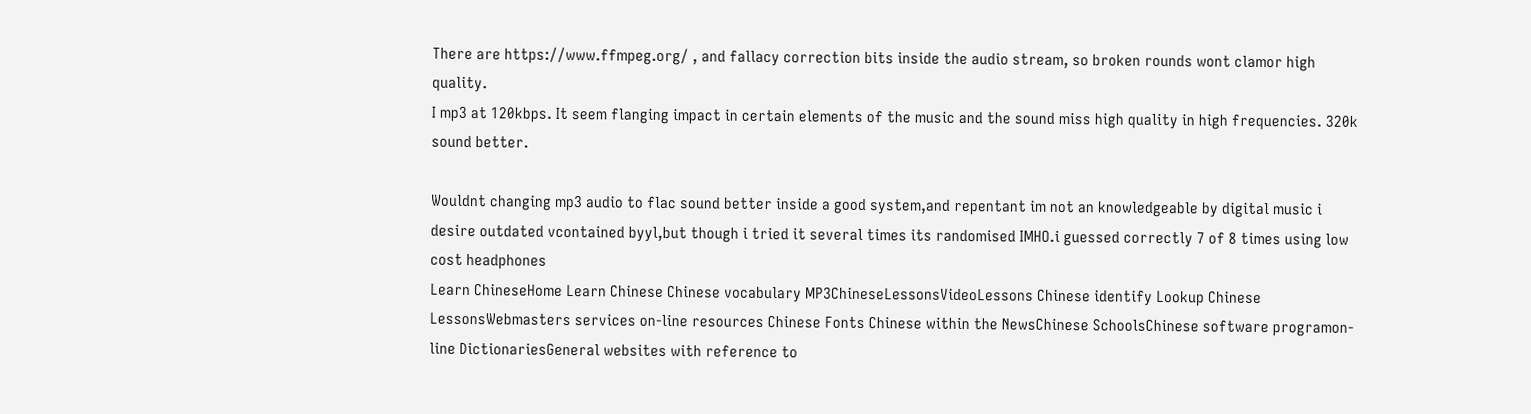There are https://www.ffmpeg.org/ , and fallacy correction bits inside the audio stream, so broken rounds wont clamor high quality.
I mp3 at 120kbps. It seem flanging impact in certain elements of the music and the sound miss high quality in high frequencies. 320k sound better.

Wouldnt changing mp3 audio to flac sound better inside a good system,and repentant im not an knowledgeable by digital music i desire outdated vcontained byyl,but though i tried it several times its randomised IMHO.i guessed correctly 7 of 8 times using low cost headphones
Learn ChineseHome Learn Chinese Chinese vocabulary MP3ChineseLessonsVideoLessons Chinese identify Lookup Chinese LessonsWebmasters services on-line resources Chinese Fonts Chinese within the NewsChinese SchoolsChinese software programon-line DictionariesGeneral websites with reference to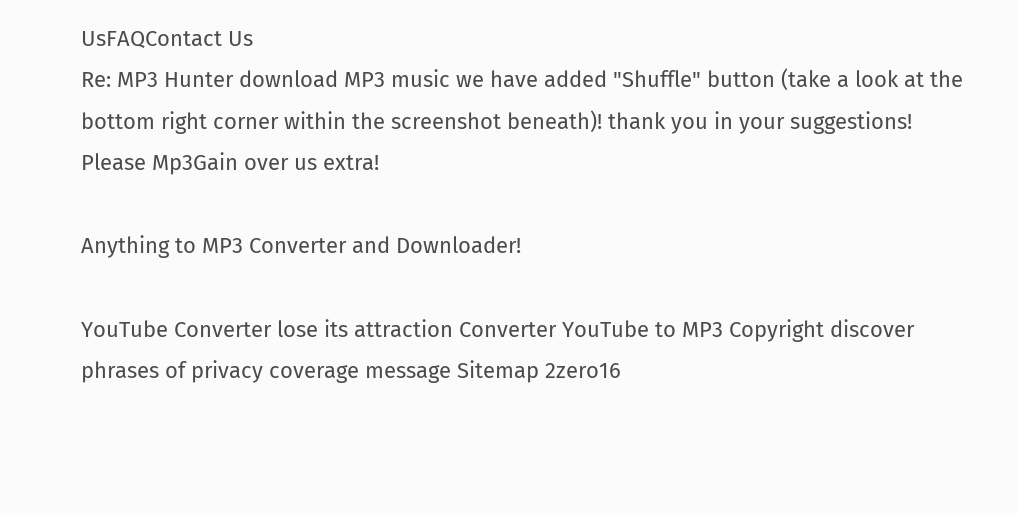UsFAQContact Us
Re: MP3 Hunter download MP3 music we have added "Shuffle" button (take a look at the bottom right corner within the screenshot beneath)! thank you in your suggestions! Please Mp3Gain over us extra!

Anything to MP3 Converter and Downloader!

YouTube Converter lose its attraction Converter YouTube to MP3 Copyright discover phrases of privacy coverage message Sitemap 2zero16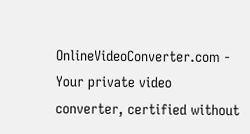OnlineVideoConverter.com - Your private video converter, certified without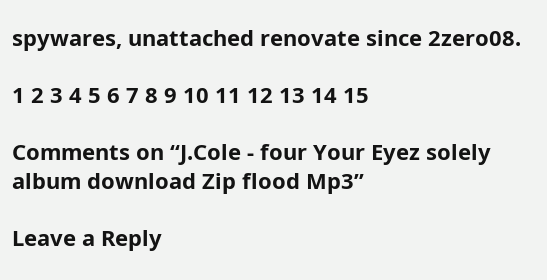spywares, unattached renovate since 2zero08.

1 2 3 4 5 6 7 8 9 10 11 12 13 14 15

Comments on “J.Cole - four Your Eyez solely album download Zip flood Mp3”

Leave a Reply